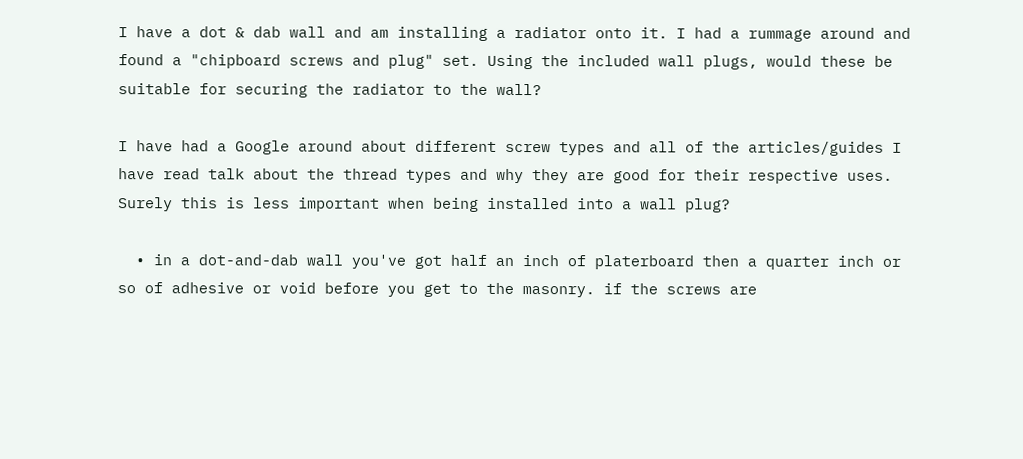I have a dot & dab wall and am installing a radiator onto it. I had a rummage around and found a "chipboard screws and plug" set. Using the included wall plugs, would these be suitable for securing the radiator to the wall?

I have had a Google around about different screw types and all of the articles/guides I have read talk about the thread types and why they are good for their respective uses. Surely this is less important when being installed into a wall plug?

  • in a dot-and-dab wall you've got half an inch of platerboard then a quarter inch or so of adhesive or void before you get to the masonry. if the screws are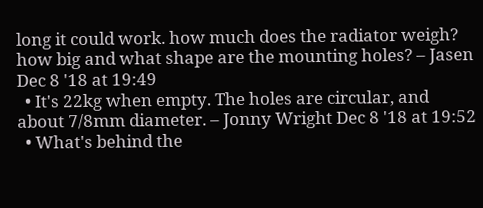long it could work. how much does the radiator weigh? how big and what shape are the mounting holes? – Jasen Dec 8 '18 at 19:49
  • It's 22kg when empty. The holes are circular, and about 7/8mm diameter. – Jonny Wright Dec 8 '18 at 19:52
  • What's behind the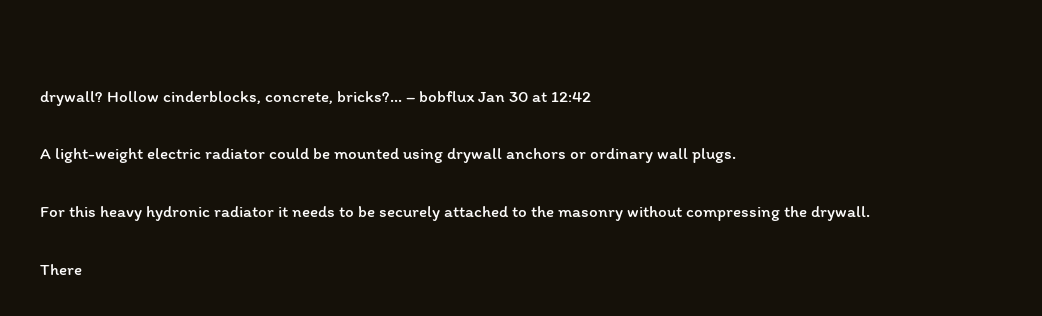drywall? Hollow cinderblocks, concrete, bricks?... – bobflux Jan 30 at 12:42

A light-weight electric radiator could be mounted using drywall anchors or ordinary wall plugs.

For this heavy hydronic radiator it needs to be securely attached to the masonry without compressing the drywall.

There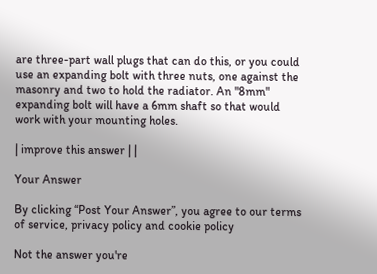are three-part wall plugs that can do this, or you could use an expanding bolt with three nuts, one against the masonry and two to hold the radiator. An "8mm" expanding bolt will have a 6mm shaft so that would work with your mounting holes.

| improve this answer | |

Your Answer

By clicking “Post Your Answer”, you agree to our terms of service, privacy policy and cookie policy

Not the answer you're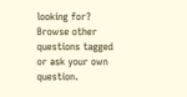looking for? Browse other questions tagged or ask your own question.